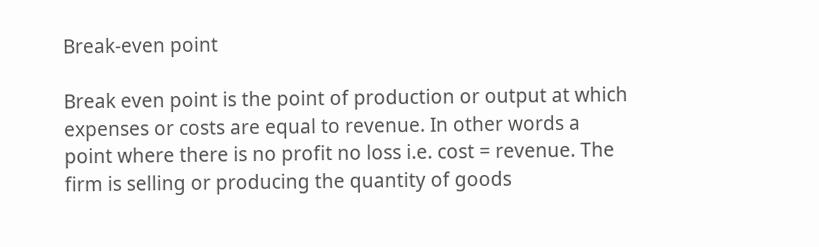Break-even point

Break even point is the point of production or output at which expenses or costs are equal to revenue. In other words a point where there is no profit no loss i.e. cost = revenue. The firm is selling or producing the quantity of goods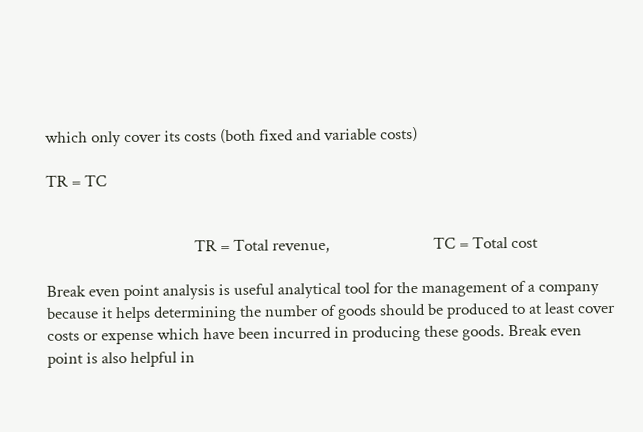which only cover its costs (both fixed and variable costs)

TR = TC


                                     TR = Total revenue,                          TC = Total cost

Break even point analysis is useful analytical tool for the management of a company because it helps determining the number of goods should be produced to at least cover costs or expense which have been incurred in producing these goods. Break even point is also helpful in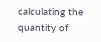calculating the quantity of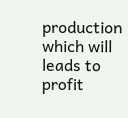production which will leads to profit